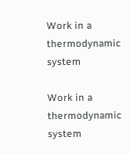Work in a thermodynamic system

Work in a thermodynamic system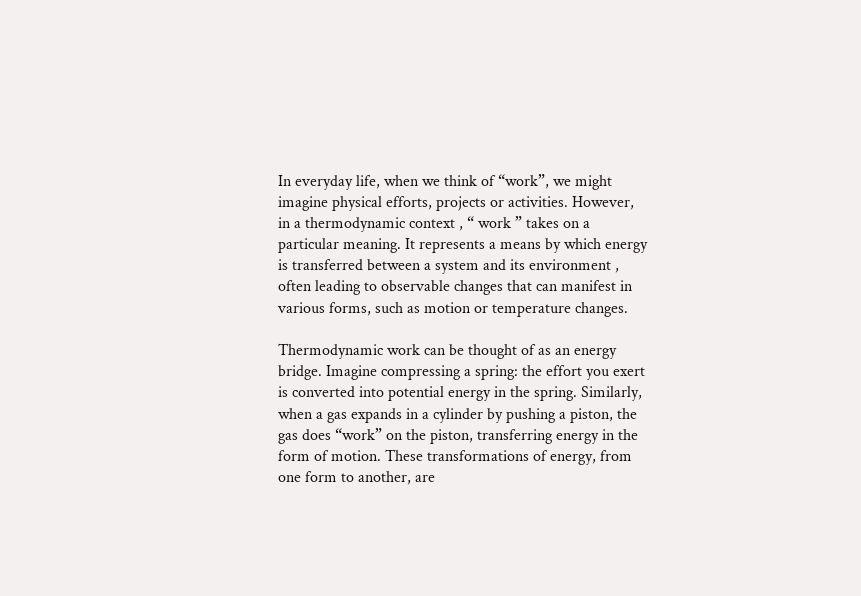In everyday life, when we think of “work”, we might imagine physical efforts, projects or activities. However, in a thermodynamic context , “ work ” takes on a particular meaning. It represents a means by which energy is transferred between a system and its environment , often leading to observable changes that can manifest in various forms, such as motion or temperature changes.

Thermodynamic work can be thought of as an energy bridge. Imagine compressing a spring: the effort you exert is converted into potential energy in the spring. Similarly, when a gas expands in a cylinder by pushing a piston, the gas does “work” on the piston, transferring energy in the form of motion. These transformations of energy, from one form to another, are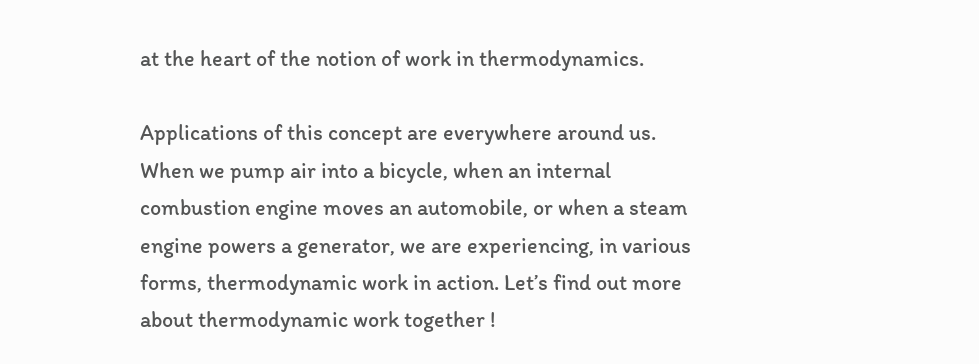at the heart of the notion of work in thermodynamics.

Applications of this concept are everywhere around us. When we pump air into a bicycle, when an internal combustion engine moves an automobile, or when a steam engine powers a generator, we are experiencing, in various forms, thermodynamic work in action. Let’s find out more about thermodynamic work together !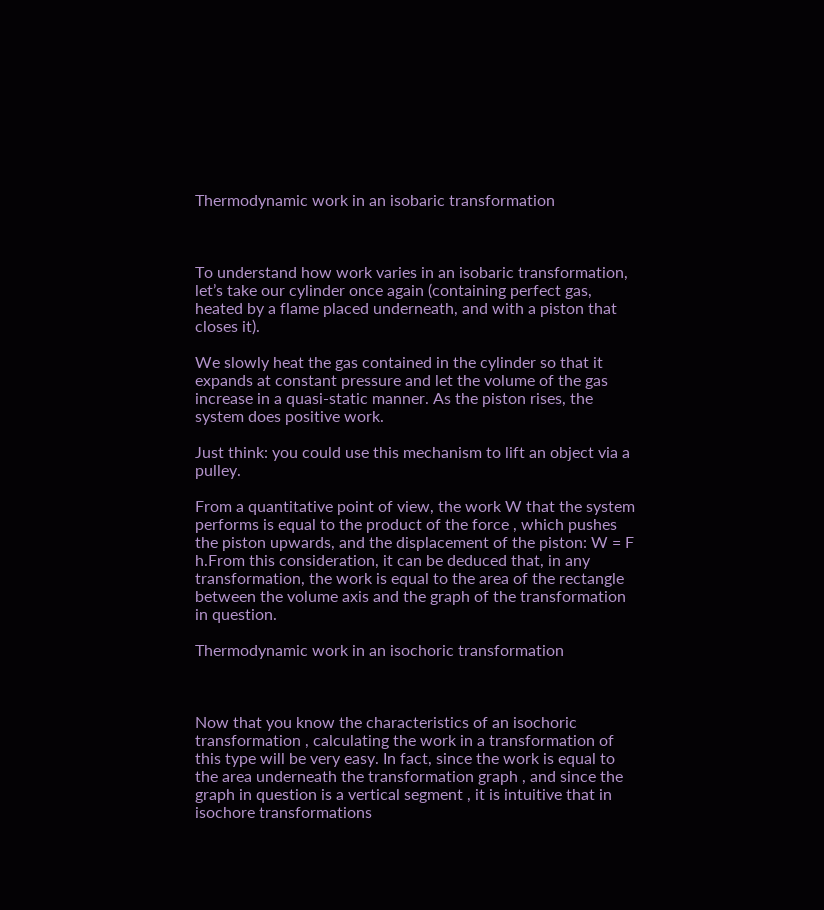Thermodynamic work in an isobaric transformation



To understand how work varies in an isobaric transformation, let’s take our cylinder once again (containing perfect gas, heated by a flame placed underneath, and with a piston that closes it).

We slowly heat the gas contained in the cylinder so that it expands at constant pressure and let the volume of the gas increase in a quasi-static manner. As the piston rises, the system does positive work.

Just think: you could use this mechanism to lift an object via a pulley.

From a quantitative point of view, the work W that the system performs is equal to the product of the force , which pushes the piston upwards, and the displacement of the piston: W = F h.From this consideration, it can be deduced that, in any transformation, the work is equal to the area of the rectangle between the volume axis and the graph of the transformation in question.

Thermodynamic work in an isochoric transformation



Now that you know the characteristics of an isochoric transformation , calculating the work in a transformation of this type will be very easy. In fact, since the work is equal to the area underneath the transformation graph , and since the graph in question is a vertical segment , it is intuitive that in isochore transformations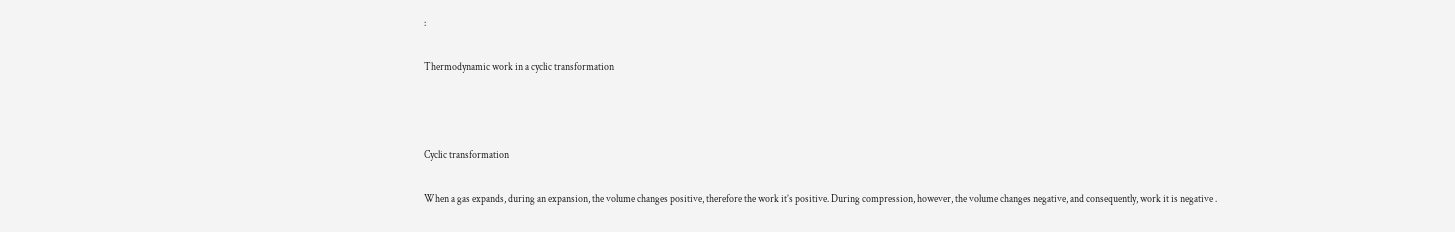:

Thermodynamic work in a cyclic transformation



Cyclic transformation

When a gas expands, during an expansion, the volume changes positive, therefore the work it’s positive. During compression, however, the volume changes negative, and consequently, work it is negative .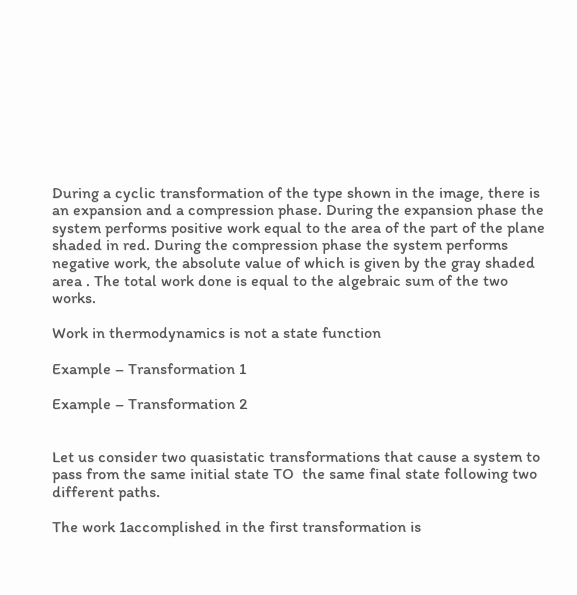During a cyclic transformation of the type shown in the image, there is an expansion and a compression phase. During the expansion phase the system performs positive work equal to the area of the part of the plane shaded in red. During the compression phase the system performs negative work, the absolute value of which is given by the gray shaded area . The total work done is equal to the algebraic sum of the two works.

Work in thermodynamics is not a state function

Example – Transformation 1

Example – Transformation 2


Let us consider two quasistatic transformations that cause a system to pass from the same initial state TO  the same final state following two different paths.

The work 1accomplished in the first transformation is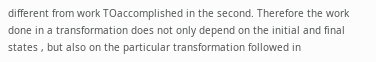different from work TOaccomplished in the second. Therefore the work done in a transformation does not only depend on the initial and final states , but also on the particular transformation followed in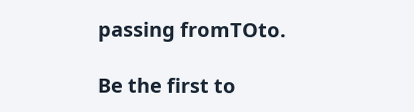passing fromTOto.

Be the first to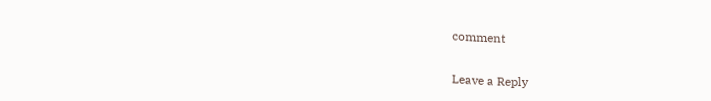comment

Leave a Reply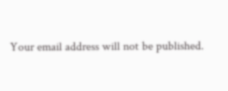Your email address will not be published.